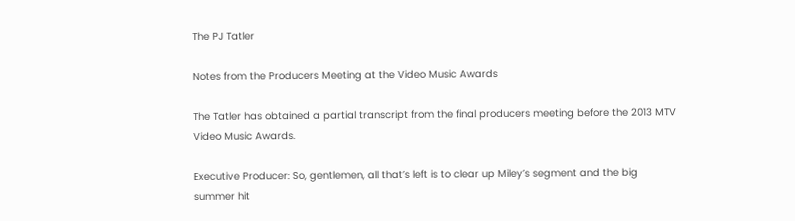The PJ Tatler

Notes from the Producers Meeting at the Video Music Awards

The Tatler has obtained a partial transcript from the final producers meeting before the 2013 MTV Video Music Awards.

Executive Producer: So, gentlemen, all that’s left is to clear up Miley’s segment and the big summer hit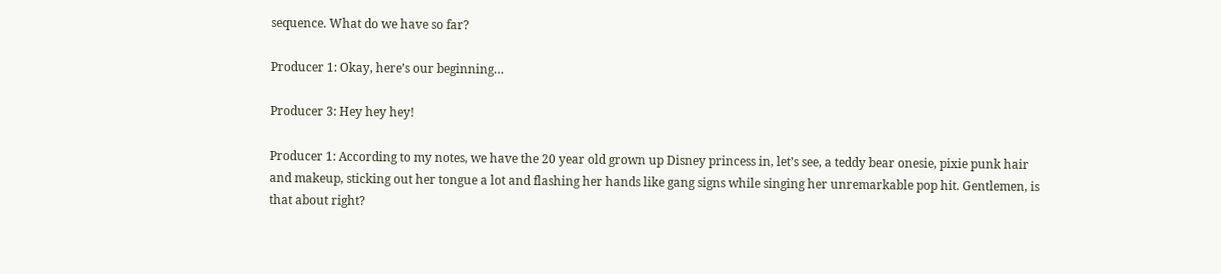sequence. What do we have so far?

Producer 1: Okay, here’s our beginning…

Producer 3: Hey hey hey!

Producer 1: According to my notes, we have the 20 year old grown up Disney princess in, let’s see, a teddy bear onesie, pixie punk hair and makeup, sticking out her tongue a lot and flashing her hands like gang signs while singing her unremarkable pop hit. Gentlemen, is that about right?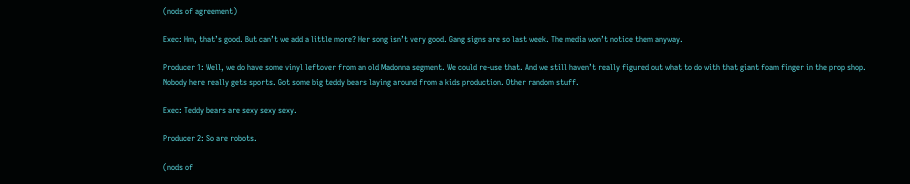(nods of agreement)

Exec: Hm, that’s good. But can’t we add a little more? Her song isn’t very good. Gang signs are so last week. The media won’t notice them anyway.

Producer 1: Well, we do have some vinyl leftover from an old Madonna segment. We could re-use that. And we still haven’t really figured out what to do with that giant foam finger in the prop shop. Nobody here really gets sports. Got some big teddy bears laying around from a kids production. Other random stuff.

Exec: Teddy bears are sexy sexy sexy.

Producer 2: So are robots.

(nods of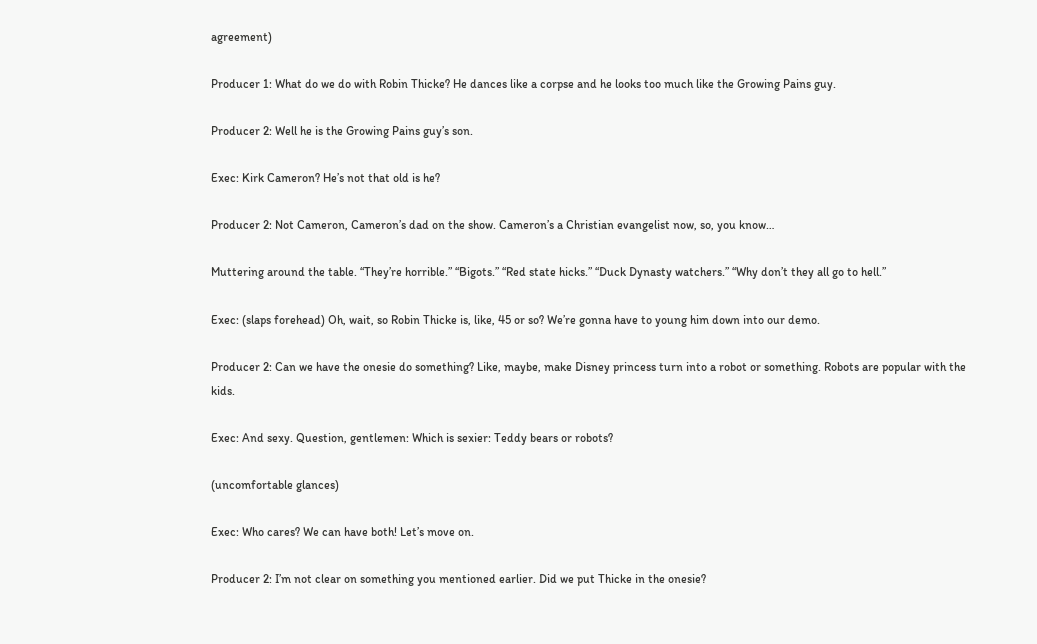agreement)

Producer 1: What do we do with Robin Thicke? He dances like a corpse and he looks too much like the Growing Pains guy.

Producer 2: Well he is the Growing Pains guy’s son.

Exec: Kirk Cameron? He’s not that old is he?

Producer 2: Not Cameron, Cameron’s dad on the show. Cameron’s a Christian evangelist now, so, you know…

Muttering around the table. “They’re horrible.” “Bigots.” “Red state hicks.” “Duck Dynasty watchers.” “Why don’t they all go to hell.”

Exec: (slaps forehead) Oh, wait, so Robin Thicke is, like, 45 or so? We’re gonna have to young him down into our demo.

Producer 2: Can we have the onesie do something? Like, maybe, make Disney princess turn into a robot or something. Robots are popular with the kids.

Exec: And sexy. Question, gentlemen: Which is sexier: Teddy bears or robots?

(uncomfortable glances)

Exec: Who cares? We can have both! Let’s move on.

Producer 2: I’m not clear on something you mentioned earlier. Did we put Thicke in the onesie?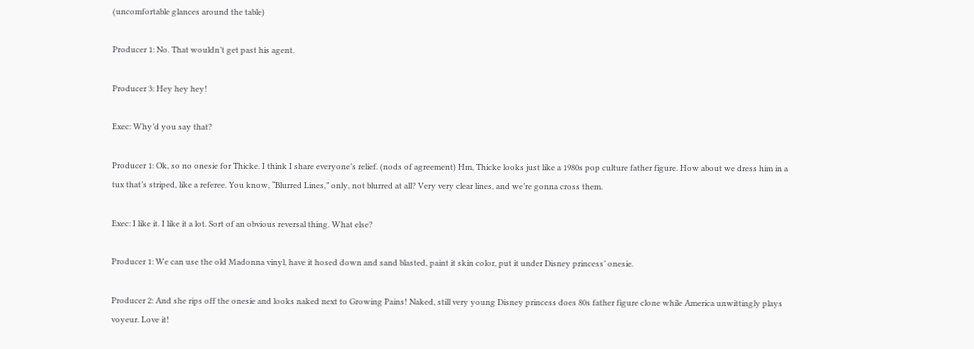(uncomfortable glances around the table)

Producer 1: No. That wouldn’t get past his agent.

Producer 3: Hey hey hey!

Exec: Why’d you say that?

Producer 1: Ok, so no onesie for Thicke. I think I share everyone’s relief. (nods of agreement) Hm, Thicke looks just like a 1980s pop culture father figure. How about we dress him in a tux that’s striped, like a referee. You know, “Blurred Lines,” only, not blurred at all? Very very clear lines, and we’re gonna cross them.

Exec: I like it. I like it a lot. Sort of an obvious reversal thing. What else?

Producer 1: We can use the old Madonna vinyl, have it hosed down and sand blasted, paint it skin color, put it under Disney princess’ onesie.

Producer 2: And she rips off the onesie and looks naked next to Growing Pains! Naked, still very young Disney princess does 80s father figure clone while America unwittingly plays voyeur. Love it!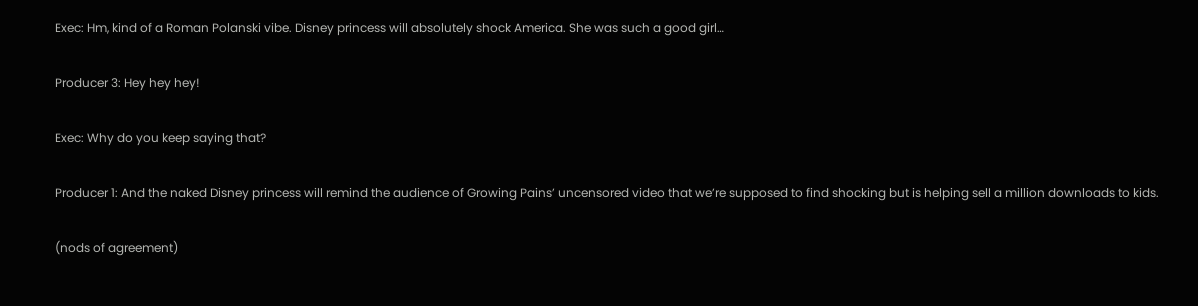Exec: Hm, kind of a Roman Polanski vibe. Disney princess will absolutely shock America. She was such a good girl…

Producer 3: Hey hey hey!

Exec: Why do you keep saying that?

Producer 1: And the naked Disney princess will remind the audience of Growing Pains’ uncensored video that we’re supposed to find shocking but is helping sell a million downloads to kids.

(nods of agreement)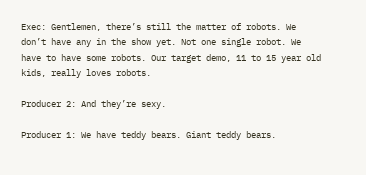Exec: Gentlemen, there’s still the matter of robots. We don’t have any in the show yet. Not one single robot. We have to have some robots. Our target demo, 11 to 15 year old kids, really loves robots.

Producer 2: And they’re sexy.

Producer 1: We have teddy bears. Giant teddy bears.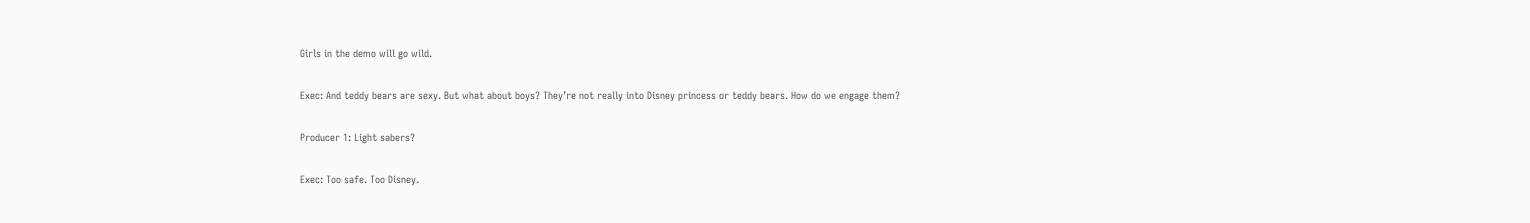Girls in the demo will go wild.

Exec: And teddy bears are sexy. But what about boys? They’re not really into Disney princess or teddy bears. How do we engage them?

Producer 1: Light sabers?

Exec: Too safe. Too Disney.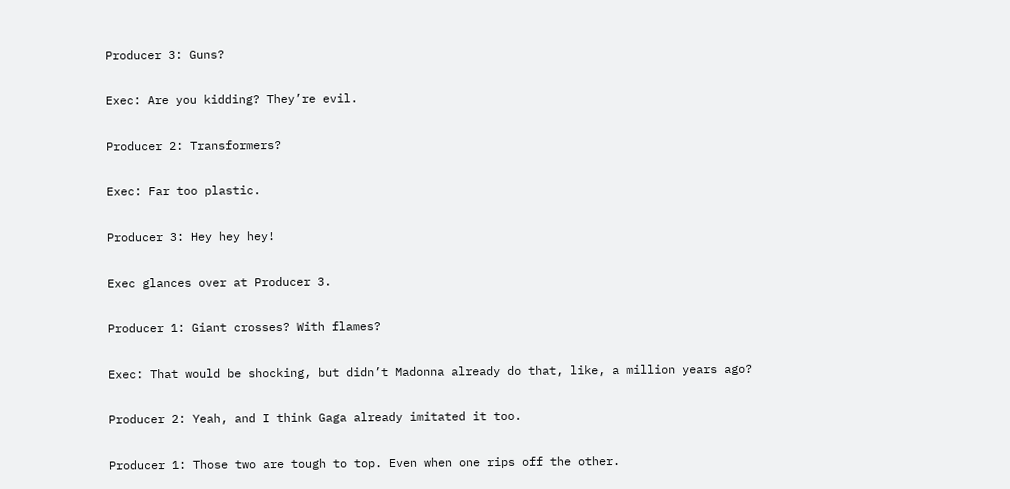Producer 3: Guns?

Exec: Are you kidding? They’re evil.

Producer 2: Transformers?

Exec: Far too plastic.

Producer 3: Hey hey hey!

Exec glances over at Producer 3.

Producer 1: Giant crosses? With flames?

Exec: That would be shocking, but didn’t Madonna already do that, like, a million years ago?

Producer 2: Yeah, and I think Gaga already imitated it too.

Producer 1: Those two are tough to top. Even when one rips off the other.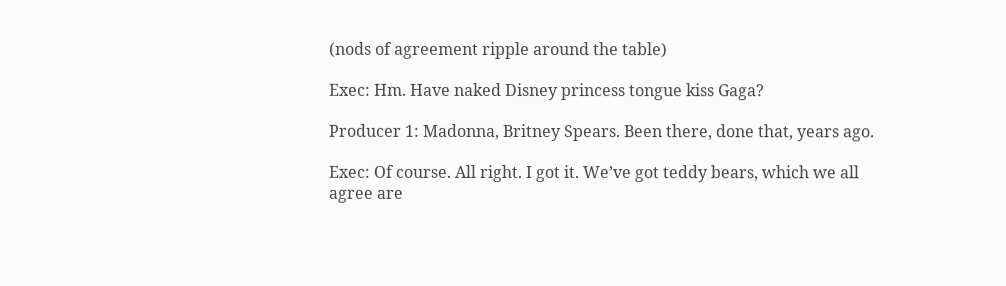(nods of agreement ripple around the table)

Exec: Hm. Have naked Disney princess tongue kiss Gaga?

Producer 1: Madonna, Britney Spears. Been there, done that, years ago.

Exec: Of course. All right. I got it. We’ve got teddy bears, which we all agree are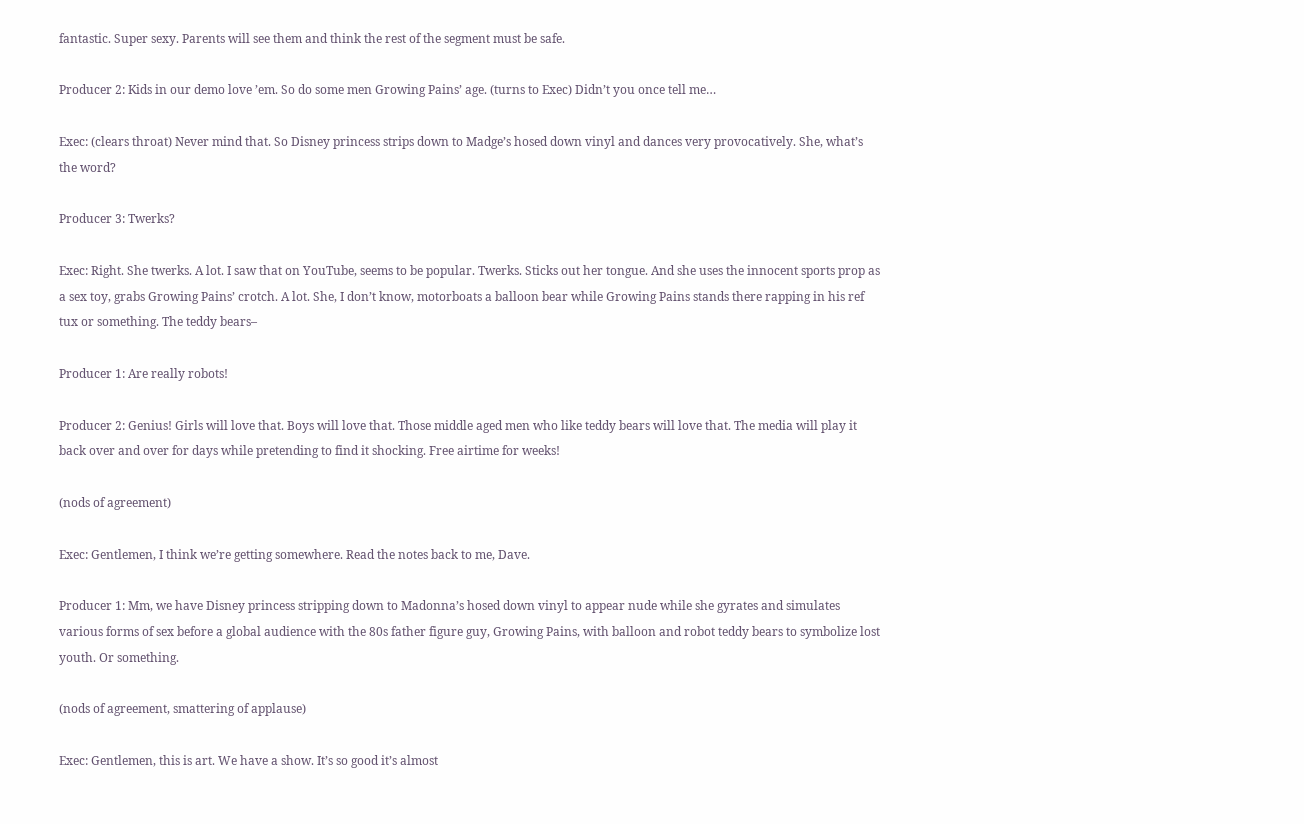fantastic. Super sexy. Parents will see them and think the rest of the segment must be safe.

Producer 2: Kids in our demo love ’em. So do some men Growing Pains’ age. (turns to Exec) Didn’t you once tell me…

Exec: (clears throat) Never mind that. So Disney princess strips down to Madge’s hosed down vinyl and dances very provocatively. She, what’s the word?

Producer 3: Twerks?

Exec: Right. She twerks. A lot. I saw that on YouTube, seems to be popular. Twerks. Sticks out her tongue. And she uses the innocent sports prop as a sex toy, grabs Growing Pains’ crotch. A lot. She, I don’t know, motorboats a balloon bear while Growing Pains stands there rapping in his ref tux or something. The teddy bears–

Producer 1: Are really robots!

Producer 2: Genius! Girls will love that. Boys will love that. Those middle aged men who like teddy bears will love that. The media will play it back over and over for days while pretending to find it shocking. Free airtime for weeks!

(nods of agreement)

Exec: Gentlemen, I think we’re getting somewhere. Read the notes back to me, Dave.

Producer 1: Mm, we have Disney princess stripping down to Madonna’s hosed down vinyl to appear nude while she gyrates and simulates various forms of sex before a global audience with the 80s father figure guy, Growing Pains, with balloon and robot teddy bears to symbolize lost youth. Or something.

(nods of agreement, smattering of applause)

Exec: Gentlemen, this is art. We have a show. It’s so good it’s almost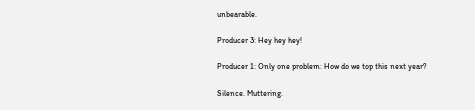unbearable.

Producer 3: Hey hey hey!

Producer 1: Only one problem: How do we top this next year?

Silence. Muttering.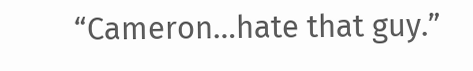“Cameron…hate that guy.”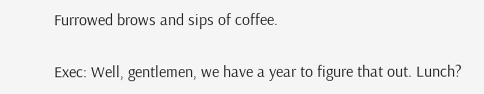Furrowed brows and sips of coffee.

Exec: Well, gentlemen, we have a year to figure that out. Lunch?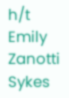h/t Emily Zanotti Sykes